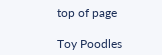top of page

Toy Poodles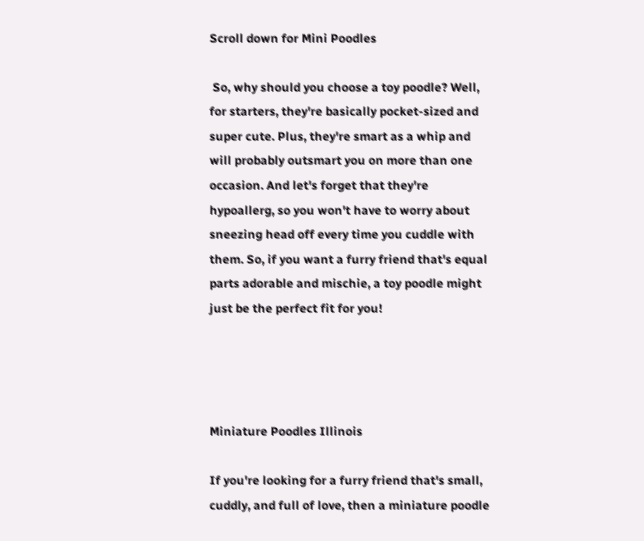Scroll down for Mini Poodles

 So, why should you choose a toy poodle? Well, for starters, they're basically pocket-sized and super cute. Plus, they're smart as a whip and will probably outsmart you on more than one occasion. And let's forget that they're hypoallerg, so you won't have to worry about sneezing head off every time you cuddle with them. So, if you want a furry friend that's equal parts adorable and mischie, a toy poodle might just be the perfect fit for you!




Miniature Poodles Illinois

If you're looking for a furry friend that's small, cuddly, and full of love, then a miniature poodle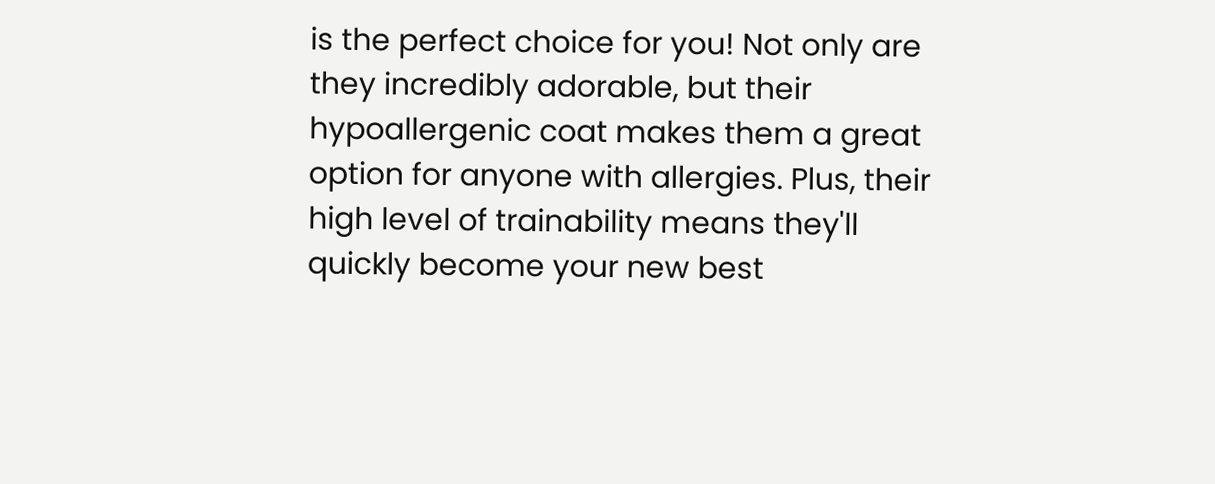is the perfect choice for you! Not only are they incredibly adorable, but their hypoallergenic coat makes them a great option for anyone with allergies. Plus, their high level of trainability means they'll quickly become your new best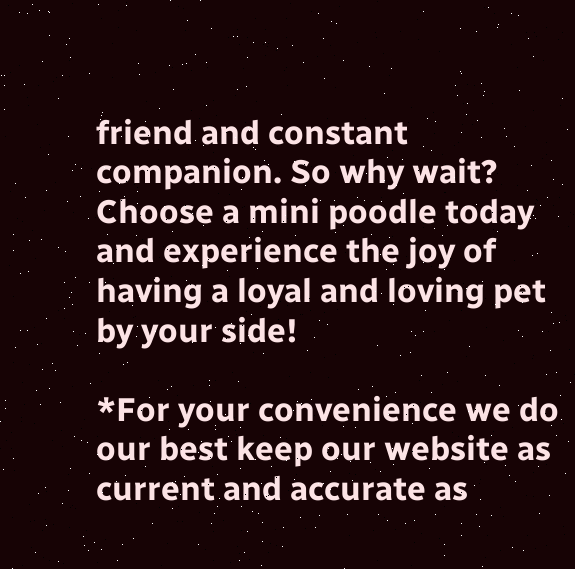friend and constant companion. So why wait? Choose a mini poodle today and experience the joy of having a loyal and loving pet by your side!

*For your convenience we do our best keep our website as current and accurate as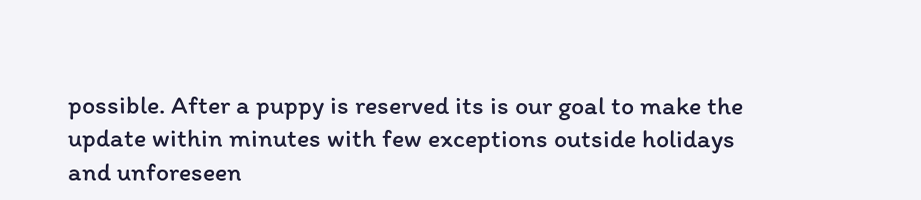possible. After a puppy is reserved its is our goal to make the update within minutes with few exceptions outside holidays and unforeseen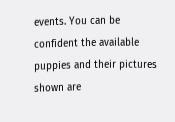events. You can be confident the available puppies and their pictures shown are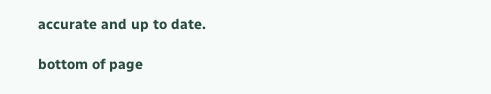accurate and up to date.

bottom of page